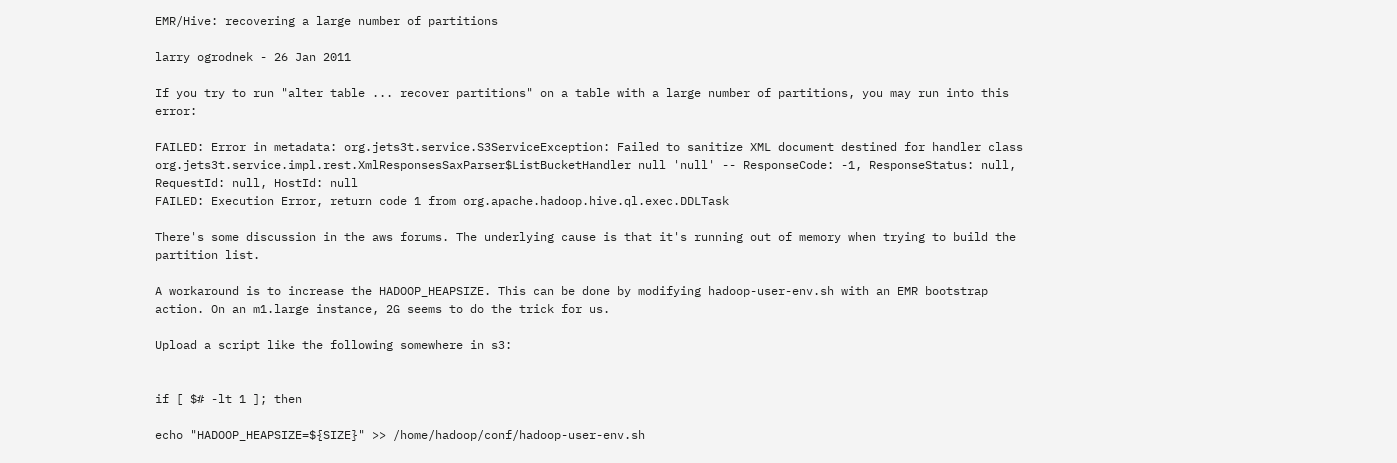EMR/Hive: recovering a large number of partitions

larry ogrodnek - 26 Jan 2011

If you try to run "alter table ... recover partitions" on a table with a large number of partitions, you may run into this error:

FAILED: Error in metadata: org.jets3t.service.S3ServiceException: Failed to sanitize XML document destined for handler class org.jets3t.service.impl.rest.XmlResponsesSaxParser$ListBucketHandler null 'null' -- ResponseCode: -1, ResponseStatus: null, RequestId: null, HostId: null
FAILED: Execution Error, return code 1 from org.apache.hadoop.hive.ql.exec.DDLTask

There's some discussion in the aws forums. The underlying cause is that it's running out of memory when trying to build the partition list.

A workaround is to increase the HADOOP_HEAPSIZE. This can be done by modifying hadoop-user-env.sh with an EMR bootstrap action. On an m1.large instance, 2G seems to do the trick for us.

Upload a script like the following somewhere in s3:


if [ $# -lt 1 ]; then

echo "HADOOP_HEAPSIZE=${SIZE}" >> /home/hadoop/conf/hadoop-user-env.sh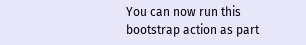You can now run this bootstrap action as part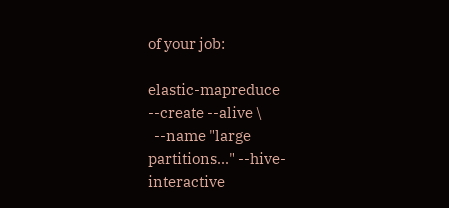of your job:

elastic-mapreduce --create --alive \
  --name "large partitions..." --hive-interactive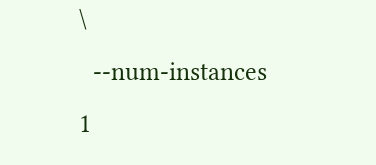\
  --num-instances 1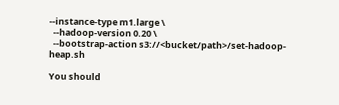--instance-type m1.large \
  --hadoop-version 0.20 \
  --bootstrap-action s3://<bucket/path>/set-hadoop-heap.sh

You should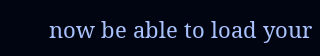now be able to load your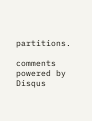partitions.

comments powered by Disqus